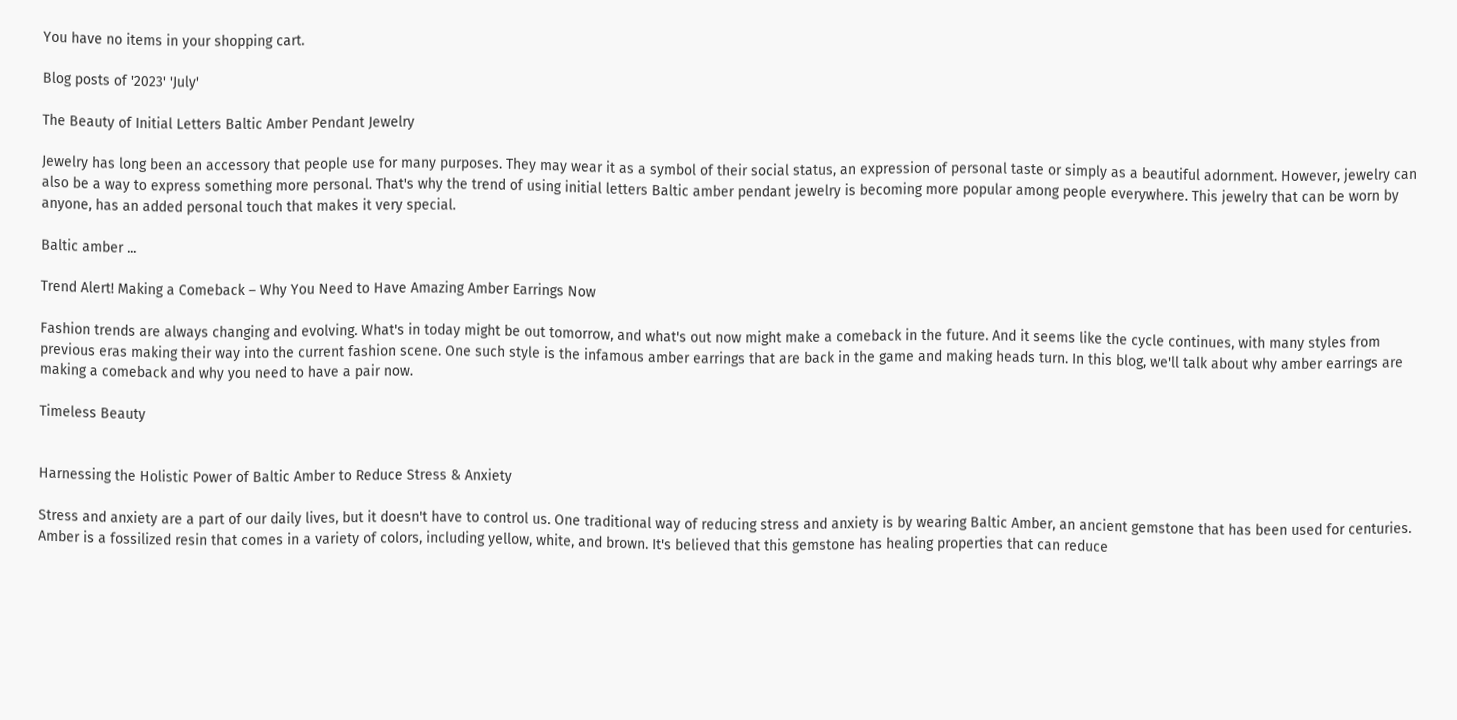You have no items in your shopping cart.

Blog posts of '2023' 'July'

The Beauty of Initial Letters Baltic Amber Pendant Jewelry

Jewelry has long been an accessory that people use for many purposes. They may wear it as a symbol of their social status, an expression of personal taste or simply as a beautiful adornment. However, jewelry can also be a way to express something more personal. That's why the trend of using initial letters Baltic amber pendant jewelry is becoming more popular among people everywhere. This jewelry that can be worn by anyone, has an added personal touch that makes it very special.

Baltic amber ...

Trend Alert! Making a Comeback – Why You Need to Have Amazing Amber Earrings Now

Fashion trends are always changing and evolving. What's in today might be out tomorrow, and what's out now might make a comeback in the future. And it seems like the cycle continues, with many styles from previous eras making their way into the current fashion scene. One such style is the infamous amber earrings that are back in the game and making heads turn. In this blog, we'll talk about why amber earrings are making a comeback and why you need to have a pair now.

Timeless Beauty


Harnessing the Holistic Power of Baltic Amber to Reduce Stress & Anxiety

Stress and anxiety are a part of our daily lives, but it doesn't have to control us. One traditional way of reducing stress and anxiety is by wearing Baltic Amber, an ancient gemstone that has been used for centuries. Amber is a fossilized resin that comes in a variety of colors, including yellow, white, and brown. It's believed that this gemstone has healing properties that can reduce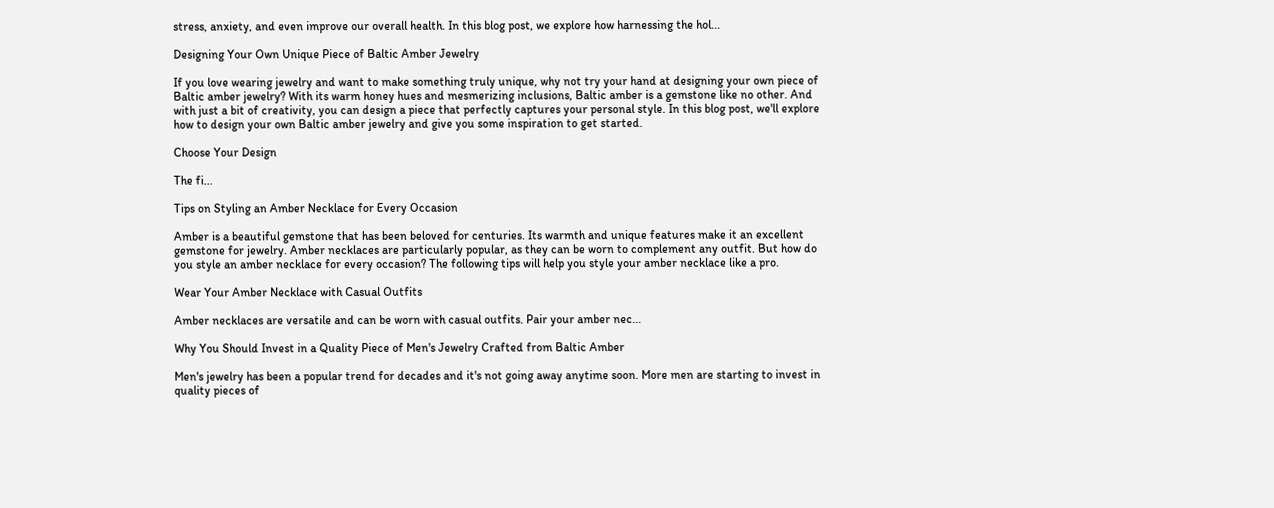stress, anxiety, and even improve our overall health. In this blog post, we explore how harnessing the hol...

Designing Your Own Unique Piece of Baltic Amber Jewelry

If you love wearing jewelry and want to make something truly unique, why not try your hand at designing your own piece of Baltic amber jewelry? With its warm honey hues and mesmerizing inclusions, Baltic amber is a gemstone like no other. And with just a bit of creativity, you can design a piece that perfectly captures your personal style. In this blog post, we'll explore how to design your own Baltic amber jewelry and give you some inspiration to get started.

Choose Your Design

The fi...

Tips on Styling an Amber Necklace for Every Occasion

Amber is a beautiful gemstone that has been beloved for centuries. Its warmth and unique features make it an excellent gemstone for jewelry. Amber necklaces are particularly popular, as they can be worn to complement any outfit. But how do you style an amber necklace for every occasion? The following tips will help you style your amber necklace like a pro.

Wear Your Amber Necklace with Casual Outfits

Amber necklaces are versatile and can be worn with casual outfits. Pair your amber nec...

Why You Should Invest in a Quality Piece of Men's Jewelry Crafted from Baltic Amber

Men's jewelry has been a popular trend for decades and it's not going away anytime soon. More men are starting to invest in quality pieces of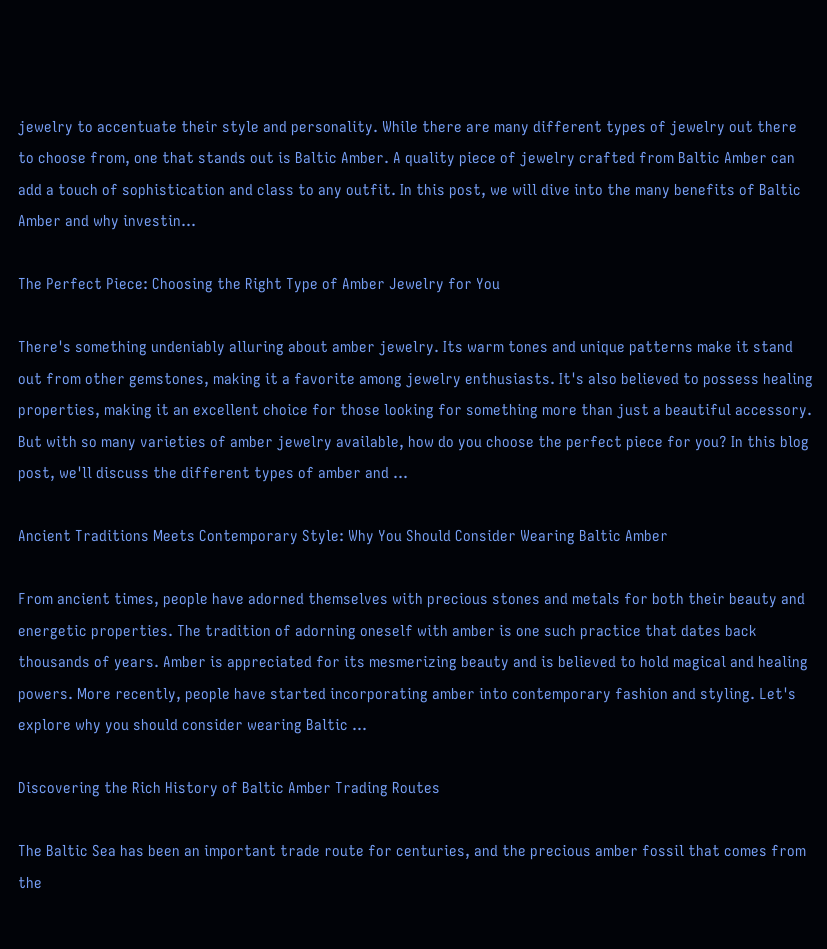jewelry to accentuate their style and personality. While there are many different types of jewelry out there to choose from, one that stands out is Baltic Amber. A quality piece of jewelry crafted from Baltic Amber can add a touch of sophistication and class to any outfit. In this post, we will dive into the many benefits of Baltic Amber and why investin...

The Perfect Piece: Choosing the Right Type of Amber Jewelry for You

There's something undeniably alluring about amber jewelry. Its warm tones and unique patterns make it stand out from other gemstones, making it a favorite among jewelry enthusiasts. It's also believed to possess healing properties, making it an excellent choice for those looking for something more than just a beautiful accessory. But with so many varieties of amber jewelry available, how do you choose the perfect piece for you? In this blog post, we'll discuss the different types of amber and ...

Ancient Traditions Meets Contemporary Style: Why You Should Consider Wearing Baltic Amber

From ancient times, people have adorned themselves with precious stones and metals for both their beauty and energetic properties. The tradition of adorning oneself with amber is one such practice that dates back thousands of years. Amber is appreciated for its mesmerizing beauty and is believed to hold magical and healing powers. More recently, people have started incorporating amber into contemporary fashion and styling. Let's explore why you should consider wearing Baltic ...

Discovering the Rich History of Baltic Amber Trading Routes

The Baltic Sea has been an important trade route for centuries, and the precious amber fossil that comes from the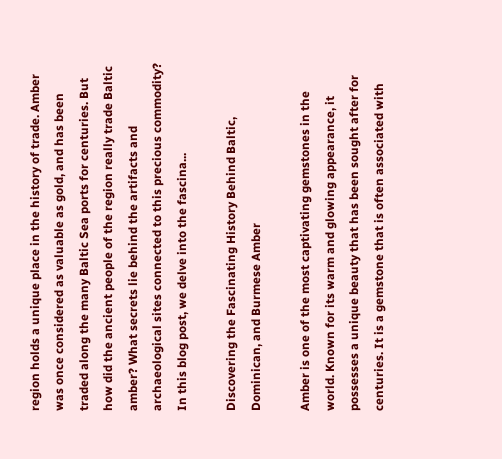region holds a unique place in the history of trade. Amber was once considered as valuable as gold, and has been traded along the many Baltic Sea ports for centuries. But how did the ancient people of the region really trade Baltic amber? What secrets lie behind the artifacts and archaeological sites connected to this precious commodity? In this blog post, we delve into the fascina...

Discovering the Fascinating History Behind Baltic, Dominican, and Burmese Amber

Amber is one of the most captivating gemstones in the world. Known for its warm and glowing appearance, it possesses a unique beauty that has been sought after for centuries. It is a gemstone that is often associated with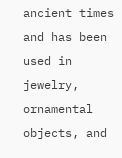ancient times and has been used in jewelry, ornamental objects, and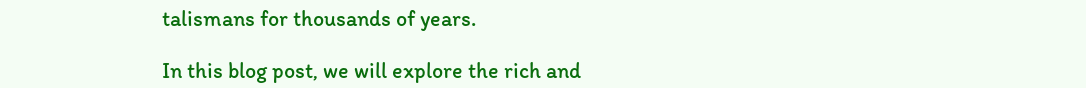talismans for thousands of years.

In this blog post, we will explore the rich and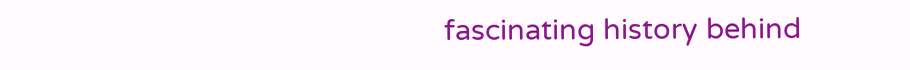fascinating history behind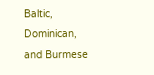Baltic, Dominican, and Burmese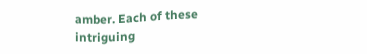amber. Each of these intriguing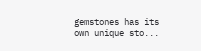gemstones has its own unique sto...